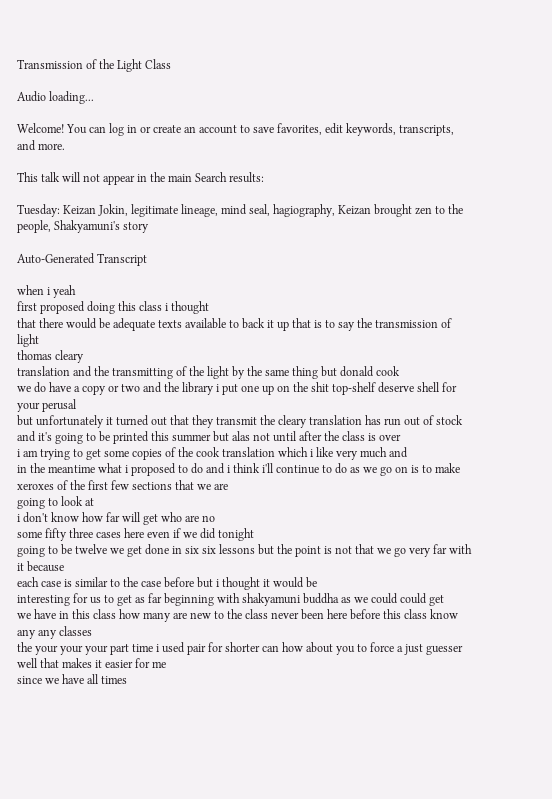Transmission of the Light Class

Audio loading...

Welcome! You can log in or create an account to save favorites, edit keywords, transcripts, and more.

This talk will not appear in the main Search results:

Tuesday: Keizan Jokin, legitimate lineage, mind seal, hagiography, Keizan brought zen to the people, Shakyamuni's story

Auto-Generated Transcript

when i yeah
first proposed doing this class i thought
that there would be adequate texts available to back it up that is to say the transmission of light
thomas cleary
translation and the transmitting of the light by the same thing but donald cook
we do have a copy or two and the library i put one up on the shit top-shelf deserve shell for your perusal
but unfortunately it turned out that they transmit the cleary translation has run out of stock and it's going to be printed this summer but alas not until after the class is over
i am trying to get some copies of the cook translation which i like very much and
in the meantime what i proposed to do and i think i'll continue to do as we go on is to make
xeroxes of the first few sections that we are
going to look at
i don't know how far will get who are no
some fifty three cases here even if we did tonight
going to be twelve we get done in six six lessons but the point is not that we go very far with it because
each case is similar to the case before but i thought it would be
interesting for us to get as far beginning with shakyamuni buddha as we could could get
we have in this class how many are new to the class never been here before this class know any any classes
the your your your part time i used pair for shorter can how about you to force a just guesser
well that makes it easier for me
since we have all times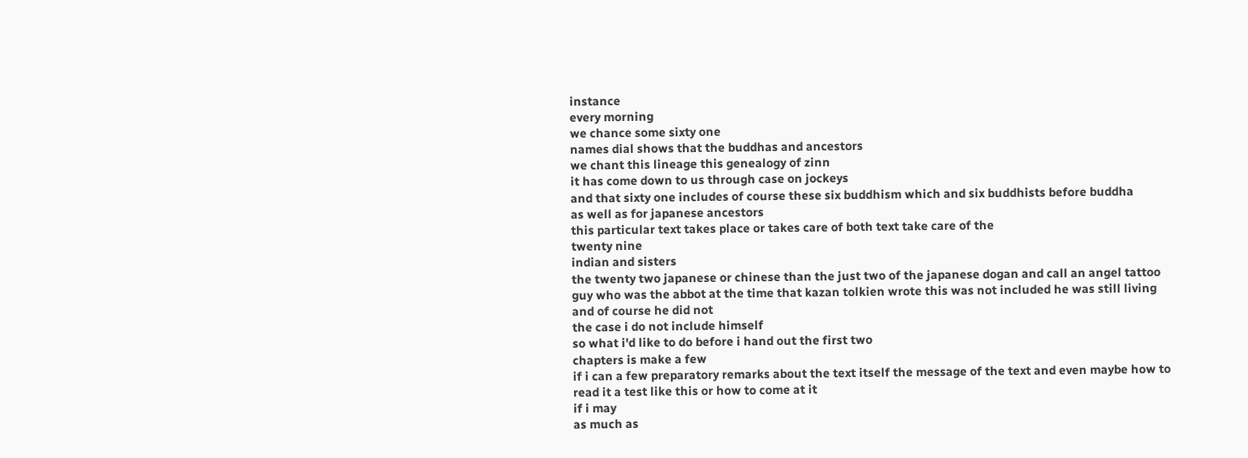instance
every morning
we chance some sixty one
names dial shows that the buddhas and ancestors
we chant this lineage this genealogy of zinn
it has come down to us through case on jockeys
and that sixty one includes of course these six buddhism which and six buddhists before buddha
as well as for japanese ancestors
this particular text takes place or takes care of both text take care of the
twenty nine
indian and sisters
the twenty two japanese or chinese than the just two of the japanese dogan and call an angel tattoo guy who was the abbot at the time that kazan tolkien wrote this was not included he was still living and of course he did not
the case i do not include himself
so what i'd like to do before i hand out the first two
chapters is make a few
if i can a few preparatory remarks about the text itself the message of the text and even maybe how to read it a test like this or how to come at it
if i may
as much as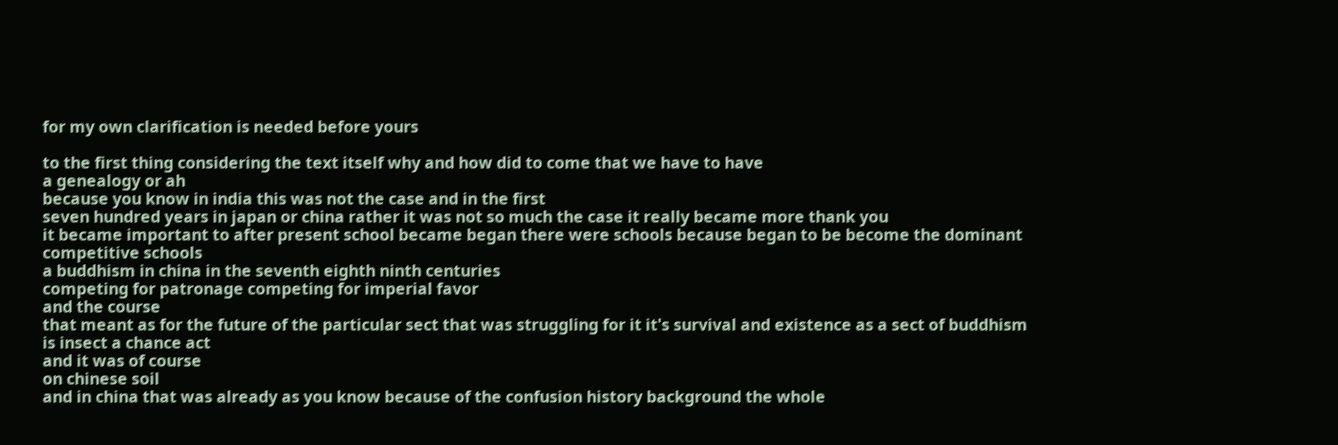for my own clarification is needed before yours

to the first thing considering the text itself why and how did to come that we have to have
a genealogy or ah
because you know in india this was not the case and in the first
seven hundred years in japan or china rather it was not so much the case it really became more thank you
it became important to after present school became began there were schools because began to be become the dominant competitive schools
a buddhism in china in the seventh eighth ninth centuries
competing for patronage competing for imperial favor
and the course
that meant as for the future of the particular sect that was struggling for it it's survival and existence as a sect of buddhism is insect a chance act
and it was of course
on chinese soil
and in china that was already as you know because of the confusion history background the whole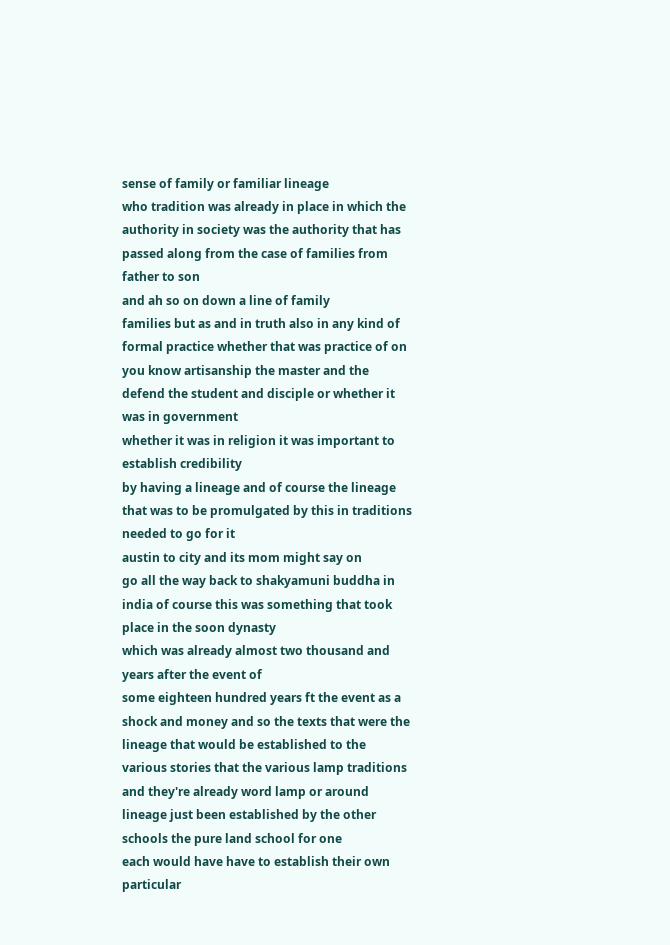sense of family or familiar lineage
who tradition was already in place in which the authority in society was the authority that has passed along from the case of families from father to son
and ah so on down a line of family
families but as and in truth also in any kind of formal practice whether that was practice of on
you know artisanship the master and the defend the student and disciple or whether it was in government
whether it was in religion it was important to establish credibility
by having a lineage and of course the lineage that was to be promulgated by this in traditions
needed to go for it
austin to city and its mom might say on
go all the way back to shakyamuni buddha in india of course this was something that took place in the soon dynasty
which was already almost two thousand and years after the event of
some eighteen hundred years ft the event as a shock and money and so the texts that were the lineage that would be established to the various stories that the various lamp traditions and they're already word lamp or around
lineage just been established by the other schools the pure land school for one
each would have have to establish their own particular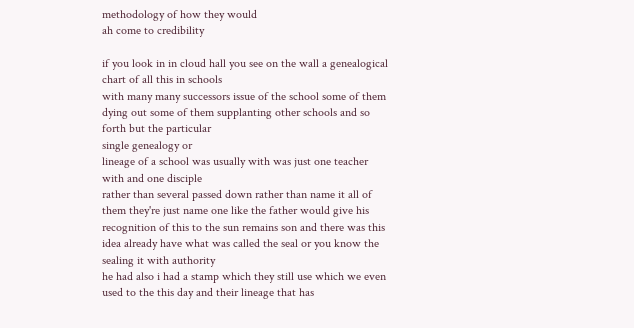methodology of how they would
ah come to credibility

if you look in in cloud hall you see on the wall a genealogical chart of all this in schools
with many many successors issue of the school some of them dying out some of them supplanting other schools and so forth but the particular
single genealogy or
lineage of a school was usually with was just one teacher with and one disciple
rather than several passed down rather than name it all of them they're just name one like the father would give his recognition of this to the sun remains son and there was this idea already have what was called the seal or you know the sealing it with authority
he had also i had a stamp which they still use which we even used to the this day and their lineage that has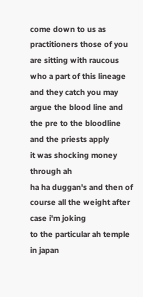come down to us as practitioners those of you are sitting with raucous who a part of this lineage and they catch you may argue the blood line and the pre to the bloodline and the priests apply
it was shocking money through ah
ha ha duggan's and then of course all the weight after case i'm joking
to the particular ah temple in japan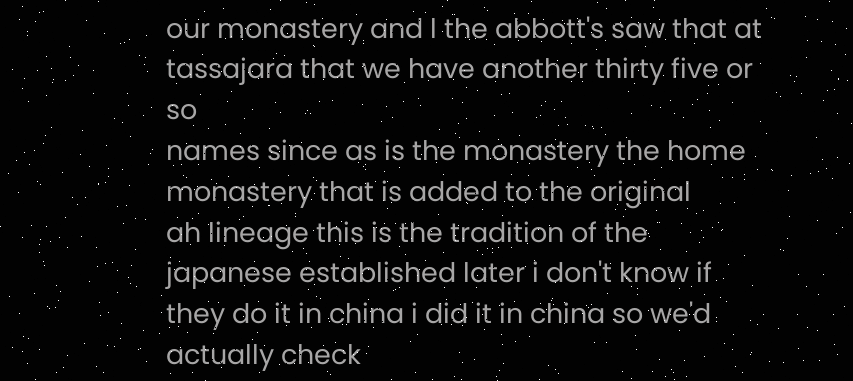our monastery and l the abbott's saw that at tassajara that we have another thirty five or so
names since as is the monastery the home monastery that is added to the original
ah lineage this is the tradition of the japanese established later i don't know if they do it in china i did it in china so we'd actually check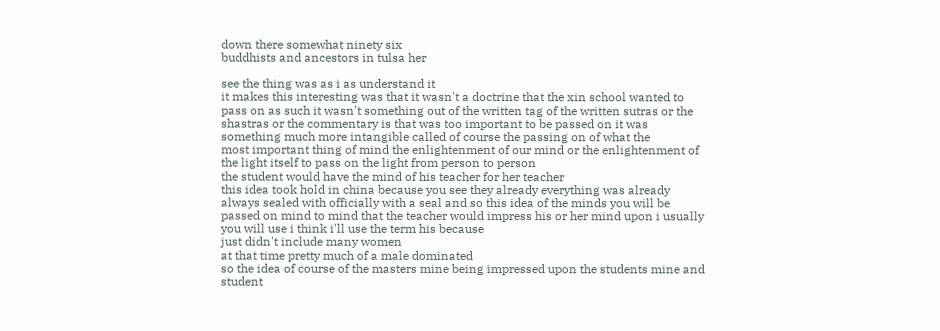down there somewhat ninety six
buddhists and ancestors in tulsa her

see the thing was as i as understand it
it makes this interesting was that it wasn't a doctrine that the xin school wanted to pass on as such it wasn't something out of the written tag of the written sutras or the shastras or the commentary is that was too important to be passed on it was something much more intangible called of course the passing on of what the
most important thing of mind the enlightenment of our mind or the enlightenment of the light itself to pass on the light from person to person
the student would have the mind of his teacher for her teacher
this idea took hold in china because you see they already everything was already always sealed with officially with a seal and so this idea of the minds you will be passed on mind to mind that the teacher would impress his or her mind upon i usually you will use i think i'll use the term his because
just didn't include many women
at that time pretty much of a male dominated
so the idea of course of the masters mine being impressed upon the students mine and student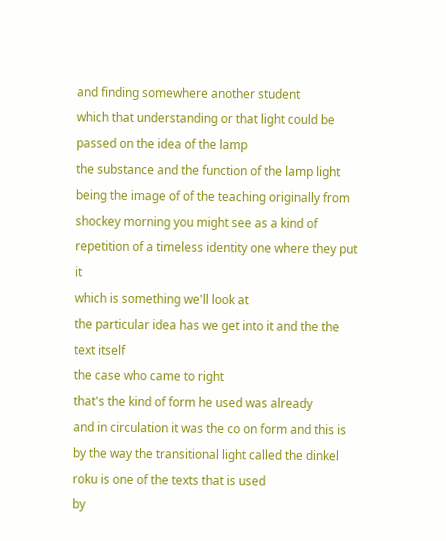and finding somewhere another student
which that understanding or that light could be passed on the idea of the lamp
the substance and the function of the lamp light being the image of of the teaching originally from shockey morning you might see as a kind of
repetition of a timeless identity one where they put it
which is something we'll look at
the particular idea has we get into it and the the text itself
the case who came to right
that's the kind of form he used was already
and in circulation it was the co on form and this is by the way the transitional light called the dinkel roku is one of the texts that is used
by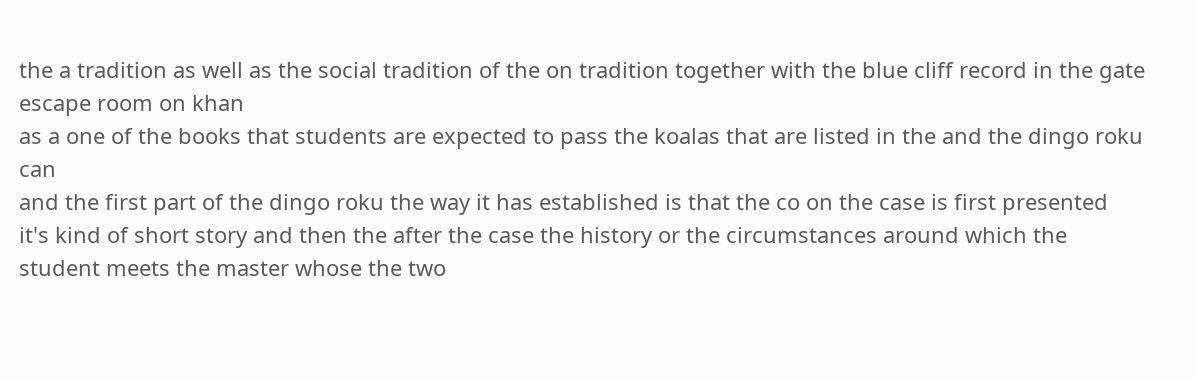the a tradition as well as the social tradition of the on tradition together with the blue cliff record in the gate escape room on khan
as a one of the books that students are expected to pass the koalas that are listed in the and the dingo roku can
and the first part of the dingo roku the way it has established is that the co on the case is first presented
it's kind of short story and then the after the case the history or the circumstances around which the student meets the master whose the two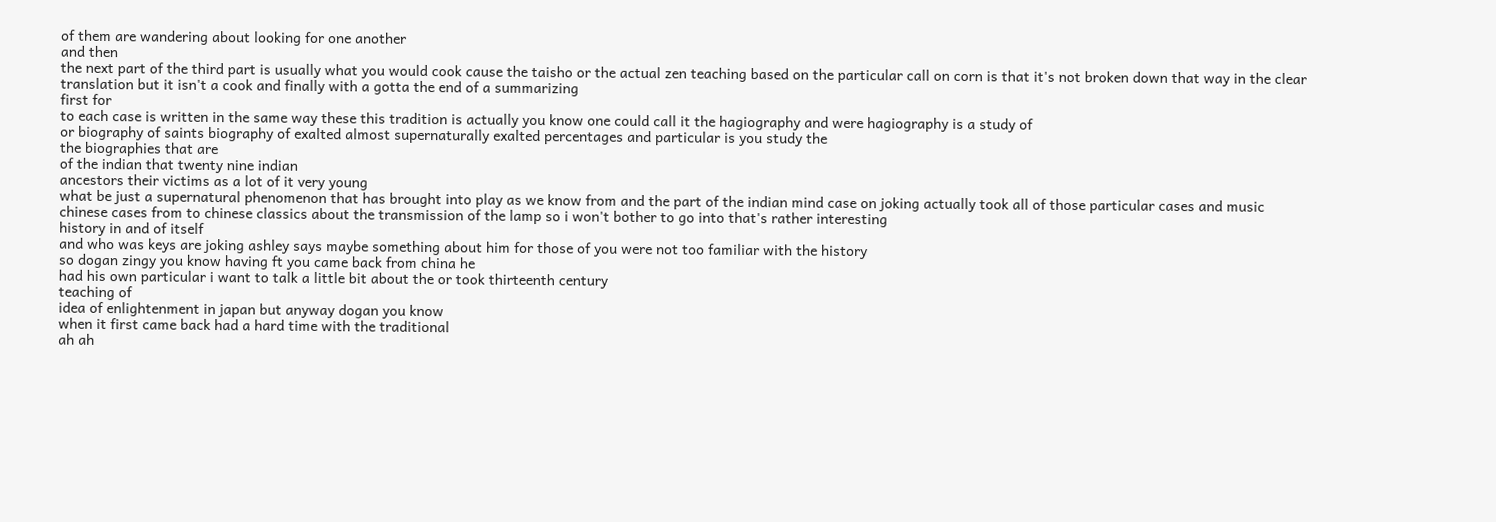of them are wandering about looking for one another
and then
the next part of the third part is usually what you would cook cause the taisho or the actual zen teaching based on the particular call on corn is that it's not broken down that way in the clear translation but it isn't a cook and finally with a gotta the end of a summarizing
first for
to each case is written in the same way these this tradition is actually you know one could call it the hagiography and were hagiography is a study of
or biography of saints biography of exalted almost supernaturally exalted percentages and particular is you study the
the biographies that are
of the indian that twenty nine indian
ancestors their victims as a lot of it very young
what be just a supernatural phenomenon that has brought into play as we know from and the part of the indian mind case on joking actually took all of those particular cases and music chinese cases from to chinese classics about the transmission of the lamp so i won't bother to go into that's rather interesting
history in and of itself
and who was keys are joking ashley says maybe something about him for those of you were not too familiar with the history
so dogan zingy you know having ft you came back from china he
had his own particular i want to talk a little bit about the or took thirteenth century
teaching of
idea of enlightenment in japan but anyway dogan you know
when it first came back had a hard time with the traditional
ah ah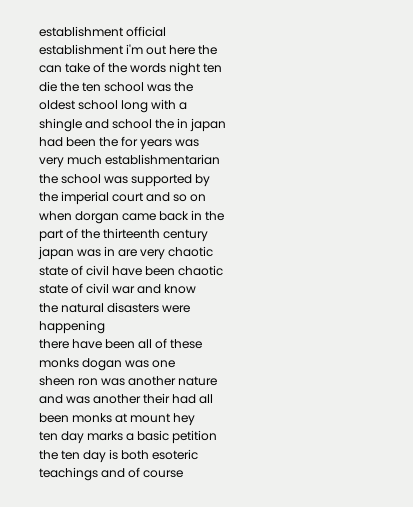establishment official establishment i'm out here the
can take of the words night ten die the ten school was the oldest school long with a shingle and school the in japan had been the for years was very much establishmentarian the school was supported by the imperial court and so on
when dorgan came back in the part of the thirteenth century japan was in are very chaotic state of civil have been chaotic state of civil war and know
the natural disasters were happening
there have been all of these monks dogan was one
sheen ron was another nature and was another their had all been monks at mount hey
ten day marks a basic petition the ten day is both esoteric teachings and of course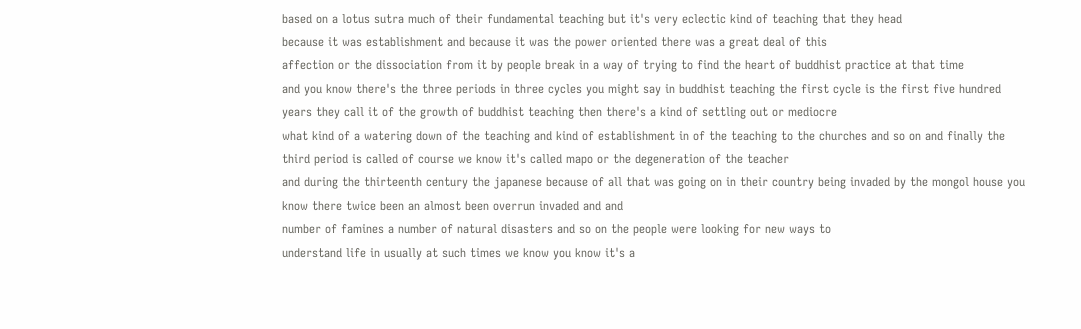based on a lotus sutra much of their fundamental teaching but it's very eclectic kind of teaching that they head
because it was establishment and because it was the power oriented there was a great deal of this
affection or the dissociation from it by people break in a way of trying to find the heart of buddhist practice at that time
and you know there's the three periods in three cycles you might say in buddhist teaching the first cycle is the first five hundred years they call it of the growth of buddhist teaching then there's a kind of settling out or mediocre
what kind of a watering down of the teaching and kind of establishment in of the teaching to the churches and so on and finally the third period is called of course we know it's called mapo or the degeneration of the teacher
and during the thirteenth century the japanese because of all that was going on in their country being invaded by the mongol house you know there twice been an almost been overrun invaded and and
number of famines a number of natural disasters and so on the people were looking for new ways to
understand life in usually at such times we know you know it's a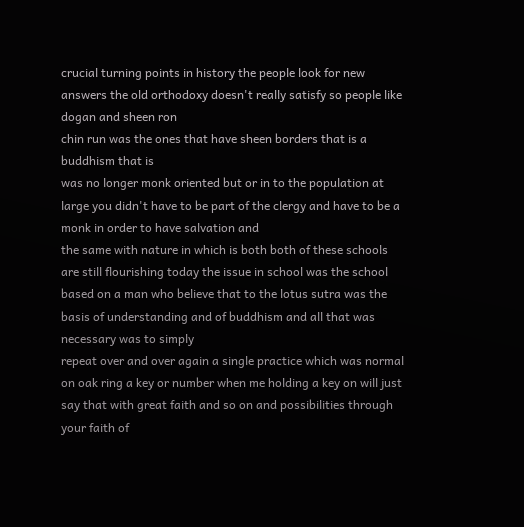crucial turning points in history the people look for new answers the old orthodoxy doesn't really satisfy so people like dogan and sheen ron
chin run was the ones that have sheen borders that is a buddhism that is
was no longer monk oriented but or in to the population at large you didn't have to be part of the clergy and have to be a monk in order to have salvation and
the same with nature in which is both both of these schools are still flourishing today the issue in school was the school based on a man who believe that to the lotus sutra was the basis of understanding and of buddhism and all that was necessary was to simply
repeat over and over again a single practice which was normal on oak ring a key or number when me holding a key on will just say that with great faith and so on and possibilities through your faith of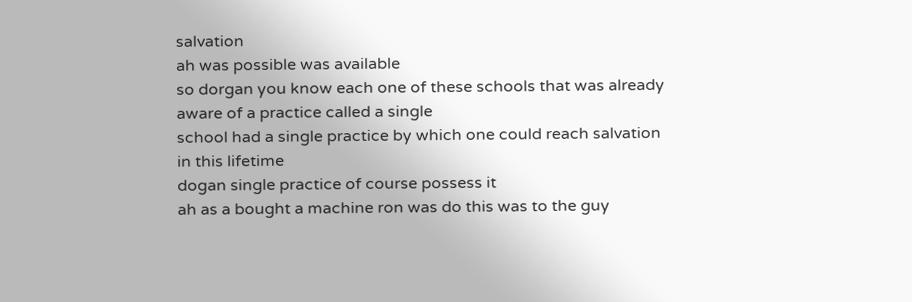salvation
ah was possible was available
so dorgan you know each one of these schools that was already aware of a practice called a single
school had a single practice by which one could reach salvation in this lifetime
dogan single practice of course possess it
ah as a bought a machine ron was do this was to the guy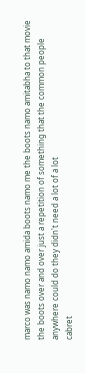marco was namo namo amida boots namo me the boots namo amitabha to that movie the boots over and over just a repetition of something that the common people anywhere could do they didn't need a lot of a lot
cabret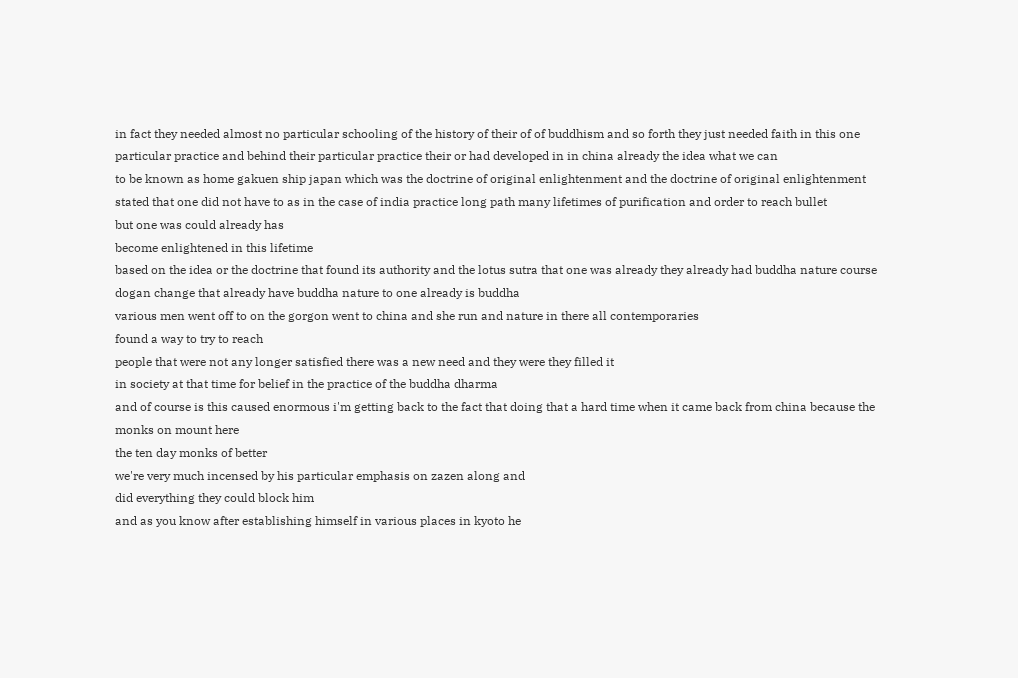in fact they needed almost no particular schooling of the history of their of of buddhism and so forth they just needed faith in this one particular practice and behind their particular practice their or had developed in in china already the idea what we can
to be known as home gakuen ship japan which was the doctrine of original enlightenment and the doctrine of original enlightenment stated that one did not have to as in the case of india practice long path many lifetimes of purification and order to reach bullet
but one was could already has
become enlightened in this lifetime
based on the idea or the doctrine that found its authority and the lotus sutra that one was already they already had buddha nature course dogan change that already have buddha nature to one already is buddha
various men went off to on the gorgon went to china and she run and nature in there all contemporaries
found a way to try to reach
people that were not any longer satisfied there was a new need and they were they filled it
in society at that time for belief in the practice of the buddha dharma
and of course is this caused enormous i'm getting back to the fact that doing that a hard time when it came back from china because the monks on mount here
the ten day monks of better
we're very much incensed by his particular emphasis on zazen along and
did everything they could block him
and as you know after establishing himself in various places in kyoto he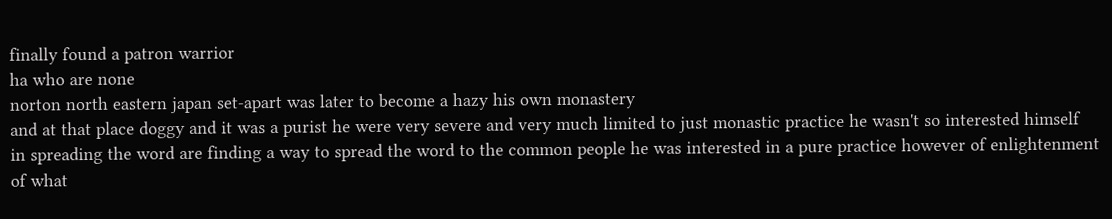finally found a patron warrior
ha who are none
norton north eastern japan set-apart was later to become a hazy his own monastery
and at that place doggy and it was a purist he were very severe and very much limited to just monastic practice he wasn't so interested himself
in spreading the word are finding a way to spread the word to the common people he was interested in a pure practice however of enlightenment of what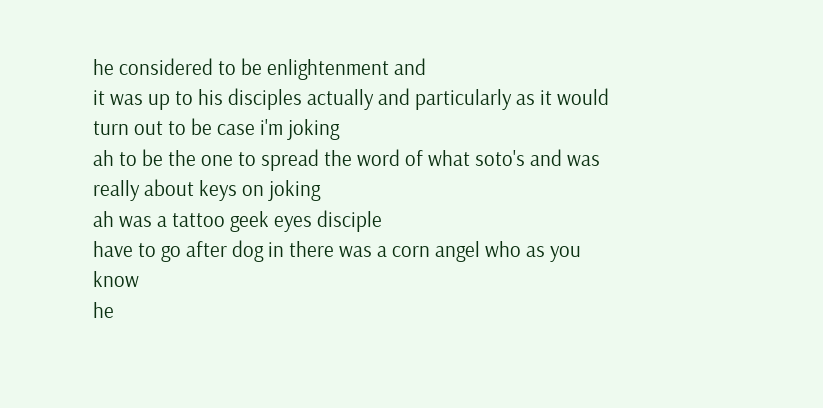he considered to be enlightenment and
it was up to his disciples actually and particularly as it would turn out to be case i'm joking
ah to be the one to spread the word of what soto's and was really about keys on joking
ah was a tattoo geek eyes disciple
have to go after dog in there was a corn angel who as you know
he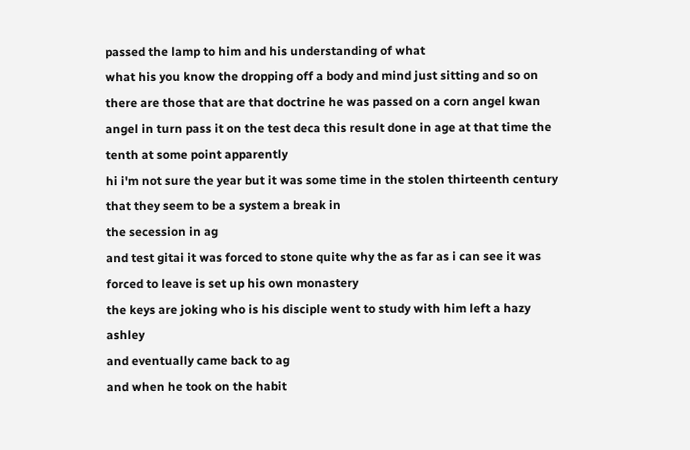passed the lamp to him and his understanding of what
what his you know the dropping off a body and mind just sitting and so on there are those that are that doctrine he was passed on a corn angel kwan angel in turn pass it on the test deca this result done in age at that time the tenth at some point apparently
hi i'm not sure the year but it was some time in the stolen thirteenth century
that they seem to be a system a break in
the secession in ag
and test gitai it was forced to stone quite why the as far as i can see it was forced to leave is set up his own monastery
the keys are joking who is his disciple went to study with him left a hazy ashley
and eventually came back to ag
and when he took on the habit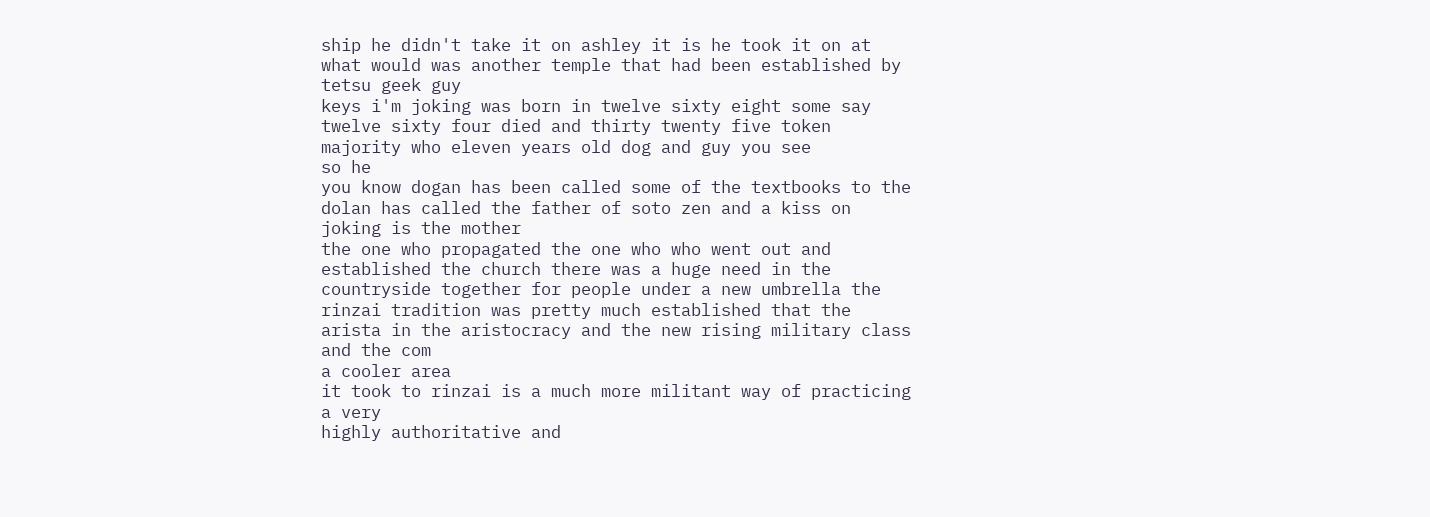ship he didn't take it on ashley it is he took it on at what would was another temple that had been established by tetsu geek guy
keys i'm joking was born in twelve sixty eight some say twelve sixty four died and thirty twenty five token majority who eleven years old dog and guy you see
so he
you know dogan has been called some of the textbooks to the dolan has called the father of soto zen and a kiss on joking is the mother
the one who propagated the one who who went out and established the church there was a huge need in the countryside together for people under a new umbrella the rinzai tradition was pretty much established that the arista in the aristocracy and the new rising military class and the com
a cooler area
it took to rinzai is a much more militant way of practicing a very
highly authoritative and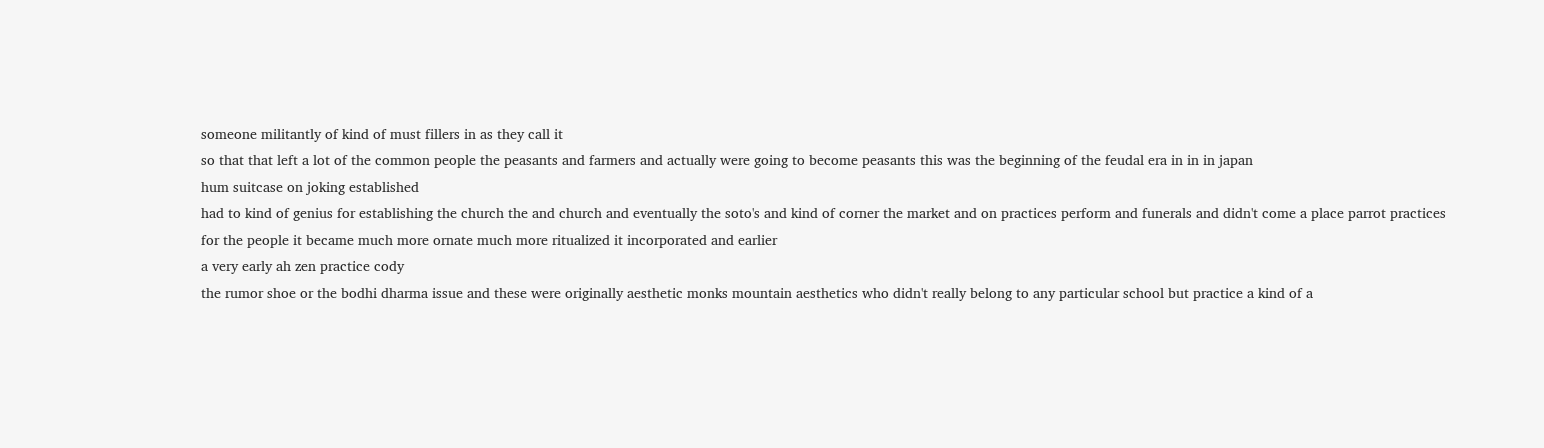someone militantly of kind of must fillers in as they call it
so that that left a lot of the common people the peasants and farmers and actually were going to become peasants this was the beginning of the feudal era in in in japan
hum suitcase on joking established
had to kind of genius for establishing the church the and church and eventually the soto's and kind of corner the market and on practices perform and funerals and didn't come a place parrot practices for the people it became much more ornate much more ritualized it incorporated and earlier
a very early ah zen practice cody
the rumor shoe or the bodhi dharma issue and these were originally aesthetic monks mountain aesthetics who didn't really belong to any particular school but practice a kind of a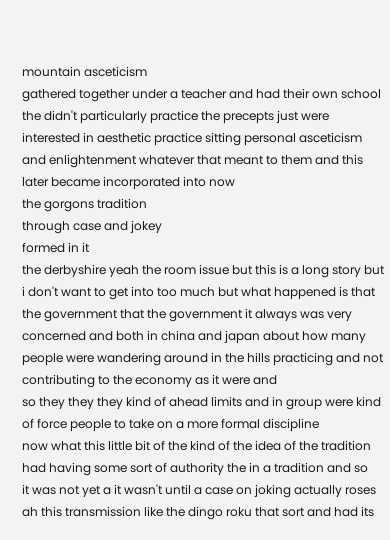mountain asceticism
gathered together under a teacher and had their own school the didn't particularly practice the precepts just were interested in aesthetic practice sitting personal asceticism and enlightenment whatever that meant to them and this later became incorporated into now
the gorgons tradition
through case and jokey
formed in it
the derbyshire yeah the room issue but this is a long story but i don't want to get into too much but what happened is that the government that the government it always was very concerned and both in china and japan about how many people were wandering around in the hills practicing and not contributing to the economy as it were and
so they they they kind of ahead limits and in group were kind of force people to take on a more formal discipline
now what this little bit of the kind of the idea of the tradition had having some sort of authority the in a tradition and so
it was not yet a it wasn't until a case on joking actually roses ah this transmission like the dingo roku that sort and had its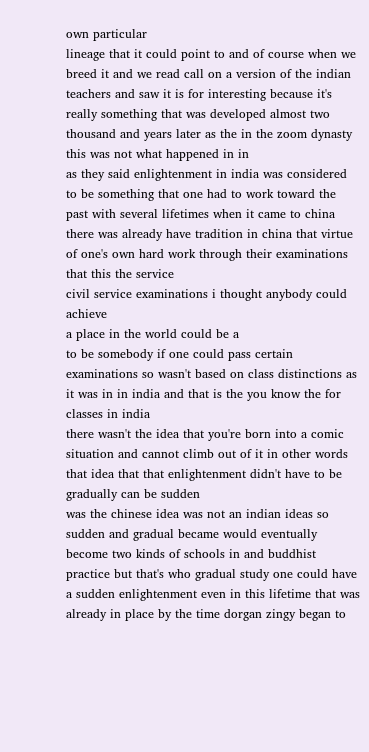own particular
lineage that it could point to and of course when we breed it and we read call on a version of the indian teachers and saw it is for interesting because it's really something that was developed almost two thousand and years later as the in the zoom dynasty this was not what happened in in
as they said enlightenment in india was considered to be something that one had to work toward the past with several lifetimes when it came to china there was already have tradition in china that virtue of one's own hard work through their examinations that this the service
civil service examinations i thought anybody could achieve
a place in the world could be a
to be somebody if one could pass certain examinations so wasn't based on class distinctions as it was in in india and that is the you know the for classes in india
there wasn't the idea that you're born into a comic situation and cannot climb out of it in other words that idea that that enlightenment didn't have to be gradually can be sudden
was the chinese idea was not an indian ideas so sudden and gradual became would eventually become two kinds of schools in and buddhist practice but that's who gradual study one could have a sudden enlightenment even in this lifetime that was already in place by the time dorgan zingy began to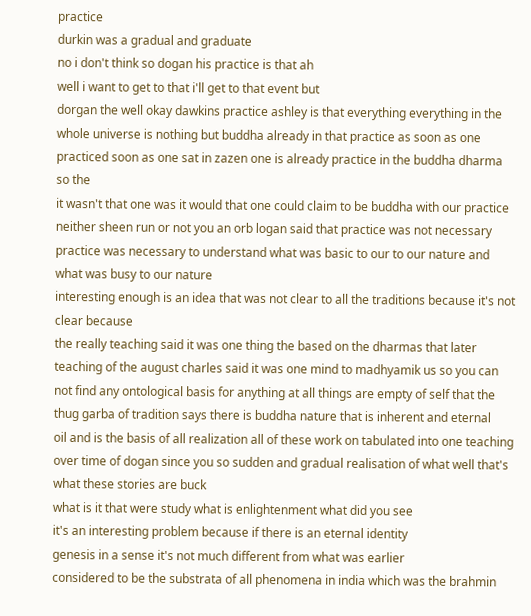practice
durkin was a gradual and graduate
no i don't think so dogan his practice is that ah
well i want to get to that i'll get to that event but
dorgan the well okay dawkins practice ashley is that everything everything in the whole universe is nothing but buddha already in that practice as soon as one practiced soon as one sat in zazen one is already practice in the buddha dharma
so the
it wasn't that one was it would that one could claim to be buddha with our practice neither sheen run or not you an orb logan said that practice was not necessary practice was necessary to understand what was basic to our to our nature and what was busy to our nature
interesting enough is an idea that was not clear to all the traditions because it's not clear because
the really teaching said it was one thing the based on the dharmas that later teaching of the august charles said it was one mind to madhyamik us so you can not find any ontological basis for anything at all things are empty of self that the thug garba of tradition says there is buddha nature that is inherent and eternal
oil and is the basis of all realization all of these work on tabulated into one teaching over time of dogan since you so sudden and gradual realisation of what well that's what these stories are buck
what is it that were study what is enlightenment what did you see
it's an interesting problem because if there is an eternal identity
genesis in a sense it's not much different from what was earlier
considered to be the substrata of all phenomena in india which was the brahmin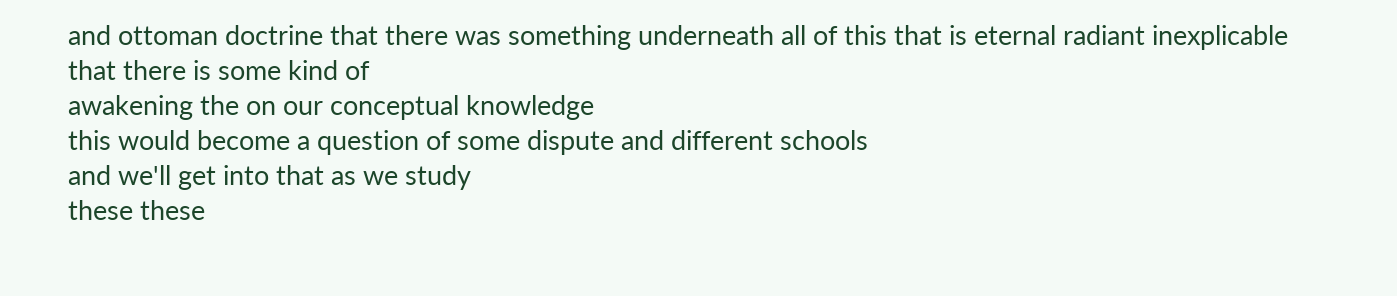and ottoman doctrine that there was something underneath all of this that is eternal radiant inexplicable that there is some kind of
awakening the on our conceptual knowledge
this would become a question of some dispute and different schools
and we'll get into that as we study
these these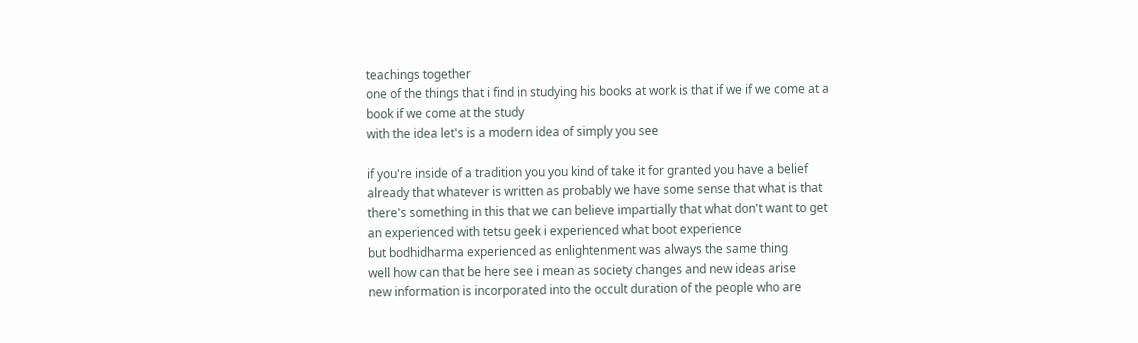teachings together
one of the things that i find in studying his books at work is that if we if we come at a book if we come at the study
with the idea let's is a modern idea of simply you see

if you're inside of a tradition you you kind of take it for granted you have a belief already that whatever is written as probably we have some sense that what is that there's something in this that we can believe impartially that what don't want to get an experienced with tetsu geek i experienced what boot experience
but bodhidharma experienced as enlightenment was always the same thing
well how can that be here see i mean as society changes and new ideas arise
new information is incorporated into the occult duration of the people who are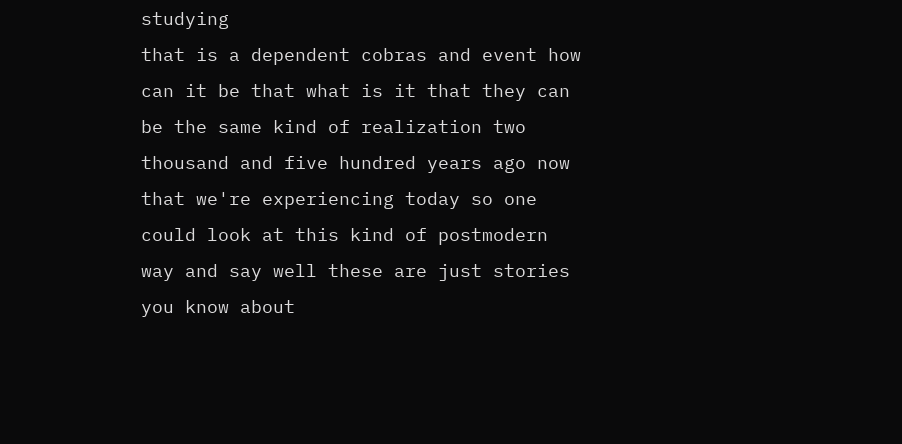studying
that is a dependent cobras and event how can it be that what is it that they can be the same kind of realization two thousand and five hundred years ago now that we're experiencing today so one could look at this kind of postmodern way and say well these are just stories you know about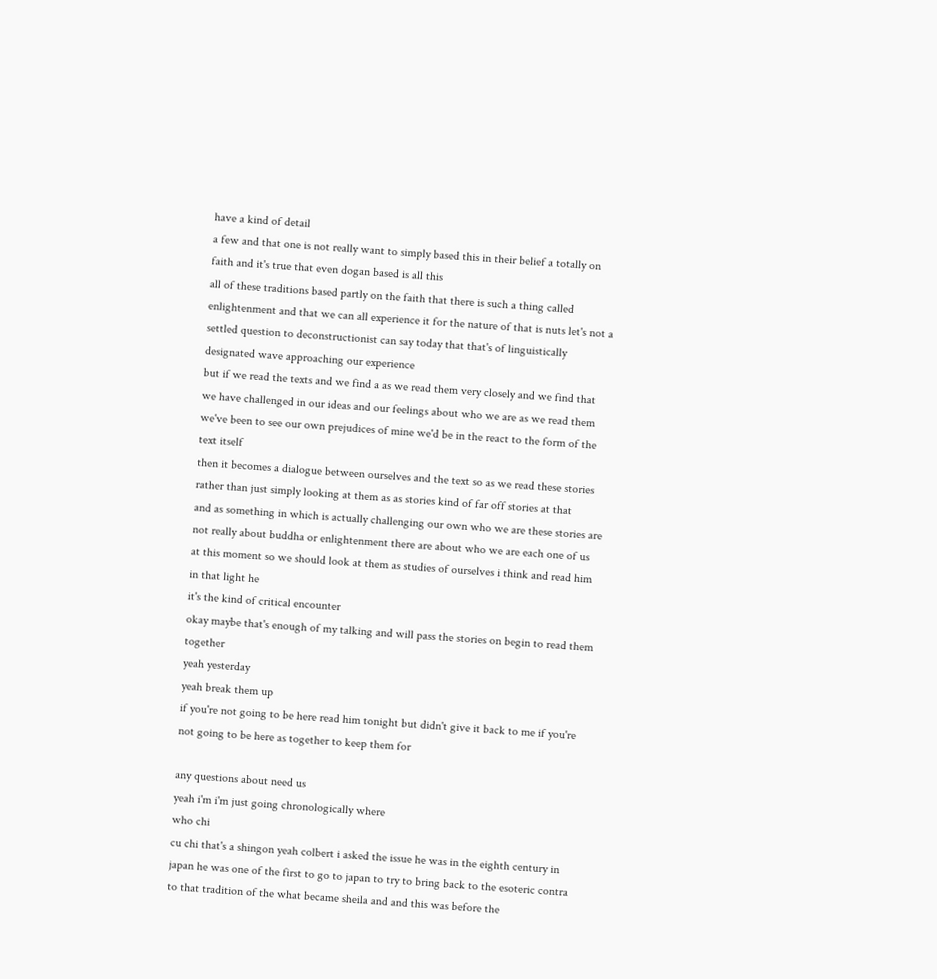have a kind of detail
a few and that one is not really want to simply based this in their belief a totally on faith and it's true that even dogan based is all this
all of these traditions based partly on the faith that there is such a thing called enlightenment and that we can all experience it for the nature of that is nuts let's not a settled question to deconstructionist can say today that that's of linguistically designated wave approaching our experience
but if we read the texts and we find a as we read them very closely and we find that we have challenged in our ideas and our feelings about who we are as we read them we've been to see our own prejudices of mine we'd be in the react to the form of the text itself
then it becomes a dialogue between ourselves and the text so as we read these stories
rather than just simply looking at them as as stories kind of far off stories at that
and as something in which is actually challenging our own who we are these stories are not really about buddha or enlightenment there are about who we are each one of us at this moment so we should look at them as studies of ourselves i think and read him in that light he
it's the kind of critical encounter
okay maybe that's enough of my talking and will pass the stories on begin to read them together
yeah yesterday
yeah break them up
if you're not going to be here read him tonight but didn't give it back to me if you're not going to be here as together to keep them for

any questions about need us
yeah i'm i'm just going chronologically where
who chi
cu chi that's a shingon yeah colbert i asked the issue he was in the eighth century in japan he was one of the first to go to japan to try to bring back to the esoteric contra to that tradition of the what became sheila and and this was before the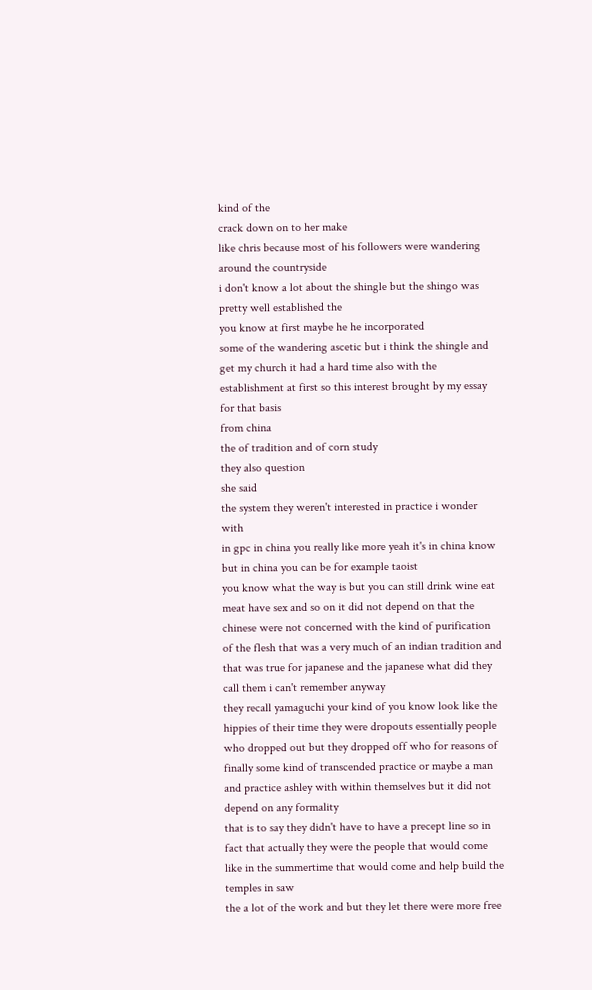kind of the
crack down on to her make
like chris because most of his followers were wandering around the countryside
i don't know a lot about the shingle but the shingo was pretty well established the
you know at first maybe he he incorporated
some of the wandering ascetic but i think the shingle and get my church it had a hard time also with the establishment at first so this interest brought by my essay for that basis
from china
the of tradition and of corn study
they also question
she said
the system they weren't interested in practice i wonder with
in gpc in china you really like more yeah it's in china know but in china you can be for example taoist
you know what the way is but you can still drink wine eat meat have sex and so on it did not depend on that the chinese were not concerned with the kind of purification of the flesh that was a very much of an indian tradition and that was true for japanese and the japanese what did they call them i can't remember anyway
they recall yamaguchi your kind of you know look like the hippies of their time they were dropouts essentially people who dropped out but they dropped off who for reasons of
finally some kind of transcended practice or maybe a man and practice ashley with within themselves but it did not depend on any formality
that is to say they didn't have to have a precept line so in fact that actually they were the people that would come like in the summertime that would come and help build the temples in saw
the a lot of the work and but they let there were more free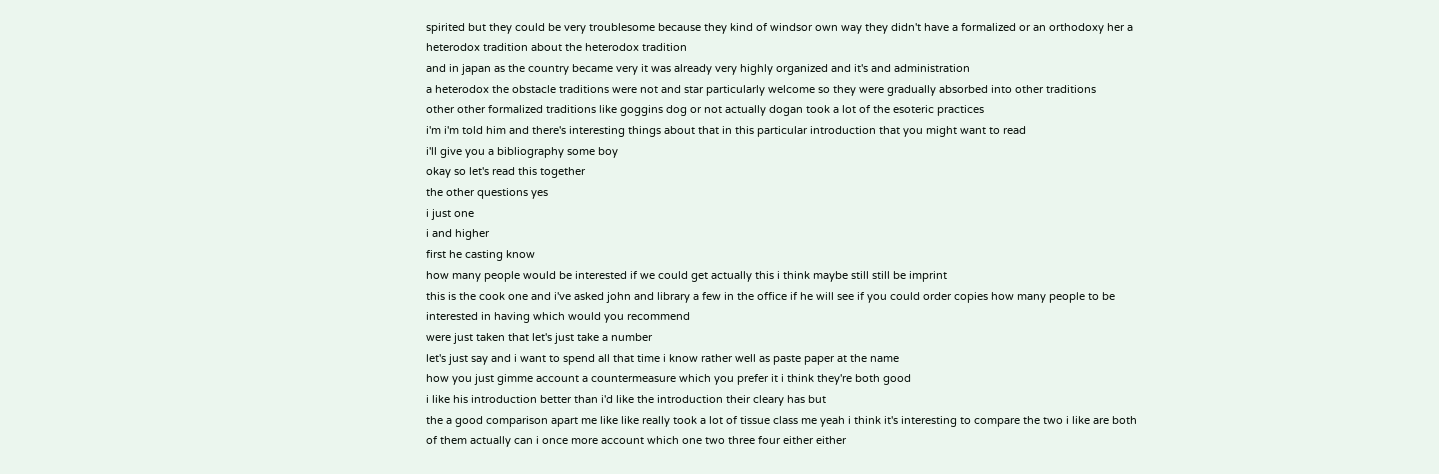spirited but they could be very troublesome because they kind of windsor own way they didn't have a formalized or an orthodoxy her a heterodox tradition about the heterodox tradition
and in japan as the country became very it was already very highly organized and it's and administration
a heterodox the obstacle traditions were not and star particularly welcome so they were gradually absorbed into other traditions
other other formalized traditions like goggins dog or not actually dogan took a lot of the esoteric practices
i'm i'm told him and there's interesting things about that in this particular introduction that you might want to read
i'll give you a bibliography some boy
okay so let's read this together
the other questions yes
i just one
i and higher
first he casting know
how many people would be interested if we could get actually this i think maybe still still be imprint
this is the cook one and i've asked john and library a few in the office if he will see if you could order copies how many people to be interested in having which would you recommend
were just taken that let's just take a number
let's just say and i want to spend all that time i know rather well as paste paper at the name
how you just gimme account a countermeasure which you prefer it i think they're both good
i like his introduction better than i'd like the introduction their cleary has but
the a good comparison apart me like like really took a lot of tissue class me yeah i think it's interesting to compare the two i like are both of them actually can i once more account which one two three four either either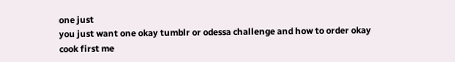one just
you just want one okay tumblr or odessa challenge and how to order okay cook first me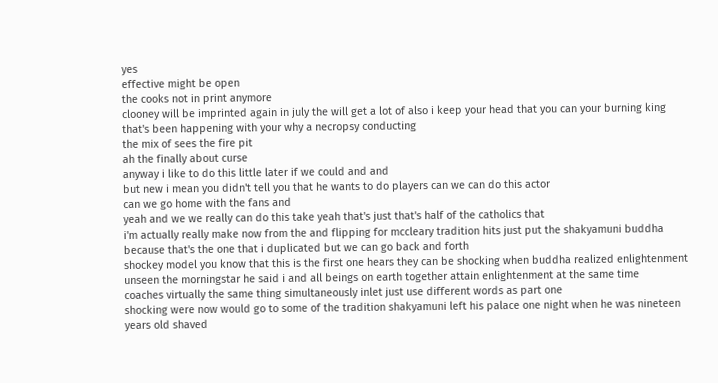yes
effective might be open
the cooks not in print anymore
clooney will be imprinted again in july the will get a lot of also i keep your head that you can your burning king
that's been happening with your why a necropsy conducting
the mix of sees the fire pit
ah the finally about curse
anyway i like to do this little later if we could and and
but new i mean you didn't tell you that he wants to do players can we can do this actor
can we go home with the fans and
yeah and we we really can do this take yeah that's just that's half of the catholics that
i'm actually really make now from the and flipping for mccleary tradition hits just put the shakyamuni buddha because that's the one that i duplicated but we can go back and forth
shockey model you know that this is the first one hears they can be shocking when buddha realized enlightenment unseen the morningstar he said i and all beings on earth together attain enlightenment at the same time
coaches virtually the same thing simultaneously inlet just use different words as part one
shocking were now would go to some of the tradition shakyamuni left his palace one night when he was nineteen years old shaved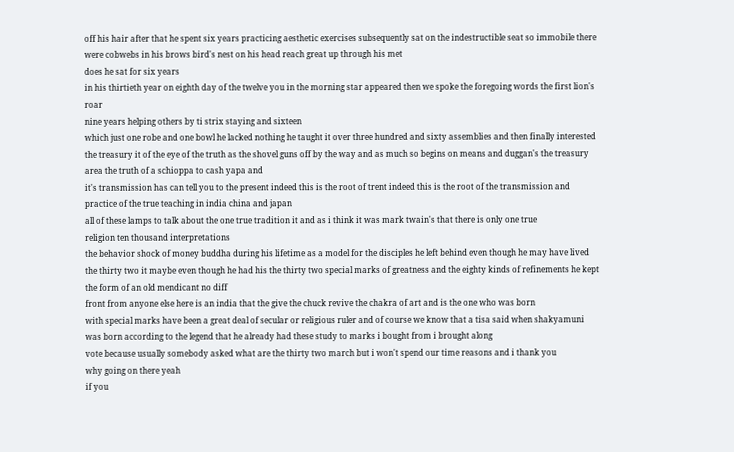off his hair after that he spent six years practicing aesthetic exercises subsequently sat on the indestructible seat so immobile there were cobwebs in his brows bird's nest on his head reach great up through his met
does he sat for six years
in his thirtieth year on eighth day of the twelve you in the morning star appeared then we spoke the foregoing words the first lion's roar
nine years helping others by ti strix staying and sixteen
which just one robe and one bowl he lacked nothing he taught it over three hundred and sixty assemblies and then finally interested the treasury it of the eye of the truth as the shovel guns off by the way and as much so begins on means and duggan's the treasury area the truth of a schioppa to cash yapa and
it's transmission has can tell you to the present indeed this is the root of trent indeed this is the root of the transmission and practice of the true teaching in india china and japan
all of these lamps to talk about the one true tradition it and as i think it was mark twain's that there is only one true
religion ten thousand interpretations
the behavior shock of money buddha during his lifetime as a model for the disciples he left behind even though he may have lived the thirty two it maybe even though he had his the thirty two special marks of greatness and the eighty kinds of refinements he kept the form of an old mendicant no diff
front from anyone else here is an india that the give the chuck revive the chakra of art and is the one who was born
with special marks have been a great deal of secular or religious ruler and of course we know that a tisa said when shakyamuni was born according to the legend that he already had these study to marks i bought from i brought along
vote because usually somebody asked what are the thirty two march but i won't spend our time reasons and i thank you
why going on there yeah
if you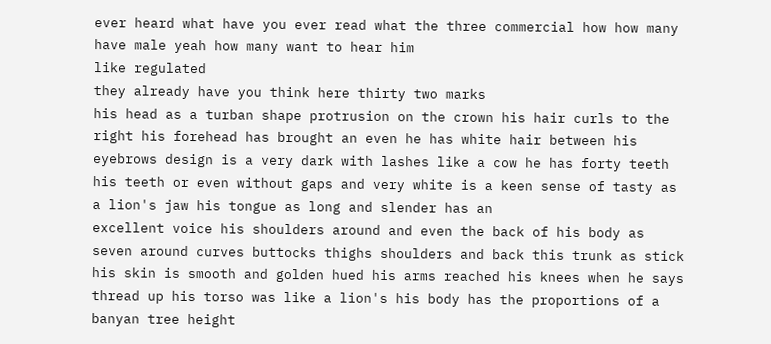ever heard what have you ever read what the three commercial how how many have male yeah how many want to hear him
like regulated
they already have you think here thirty two marks
his head as a turban shape protrusion on the crown his hair curls to the right his forehead has brought an even he has white hair between his eyebrows design is a very dark with lashes like a cow he has forty teeth his teeth or even without gaps and very white is a keen sense of tasty as a lion's jaw his tongue as long and slender has an
excellent voice his shoulders around and even the back of his body as seven around curves buttocks thighs shoulders and back this trunk as stick his skin is smooth and golden hued his arms reached his knees when he says thread up his torso was like a lion's his body has the proportions of a banyan tree height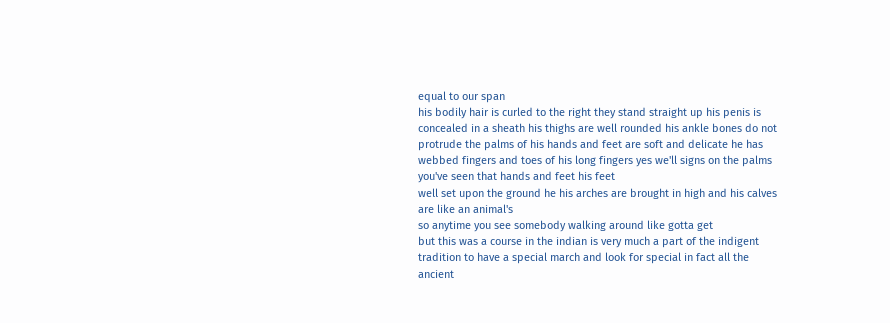equal to our span
his bodily hair is curled to the right they stand straight up his penis is concealed in a sheath his thighs are well rounded his ankle bones do not protrude the palms of his hands and feet are soft and delicate he has webbed fingers and toes of his long fingers yes we'll signs on the palms you've seen that hands and feet his feet
well set upon the ground he his arches are brought in high and his calves are like an animal's
so anytime you see somebody walking around like gotta get
but this was a course in the indian is very much a part of the indigent tradition to have a special march and look for special in fact all the ancient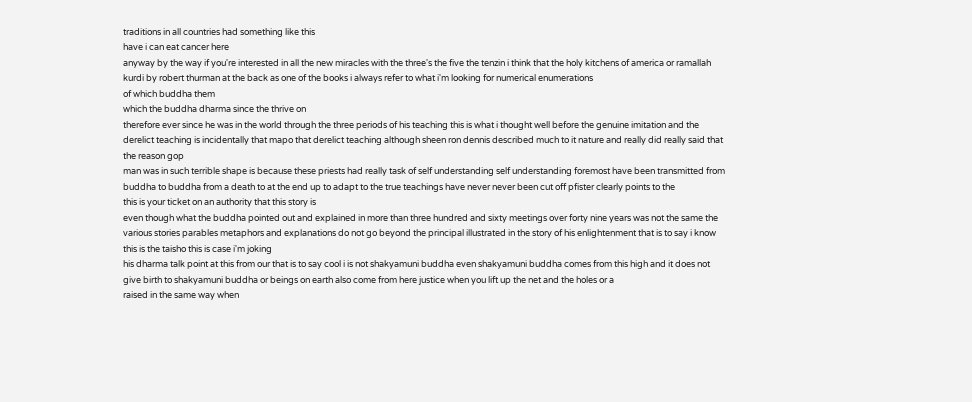traditions in all countries had something like this
have i can eat cancer here
anyway by the way if you're interested in all the new miracles with the three's the five the tenzin i think that the holy kitchens of america or ramallah kurdi by robert thurman at the back as one of the books i always refer to what i'm looking for numerical enumerations
of which buddha them
which the buddha dharma since the thrive on
therefore ever since he was in the world through the three periods of his teaching this is what i thought well before the genuine imitation and the derelict teaching is incidentally that mapo that derelict teaching although sheen ron dennis described much to it nature and really did really said that the reason gop
man was in such terrible shape is because these priests had really task of self understanding self understanding foremost have been transmitted from buddha to buddha from a death to at the end up to adapt to the true teachings have never never been cut off pfister clearly points to the
this is your ticket on an authority that this story is
even though what the buddha pointed out and explained in more than three hundred and sixty meetings over forty nine years was not the same the various stories parables metaphors and explanations do not go beyond the principal illustrated in the story of his enlightenment that is to say i know this is the taisho this is case i'm joking
his dharma talk point at this from our that is to say cool i is not shakyamuni buddha even shakyamuni buddha comes from this high and it does not give birth to shakyamuni buddha or beings on earth also come from here justice when you lift up the net and the holes or a
raised in the same way when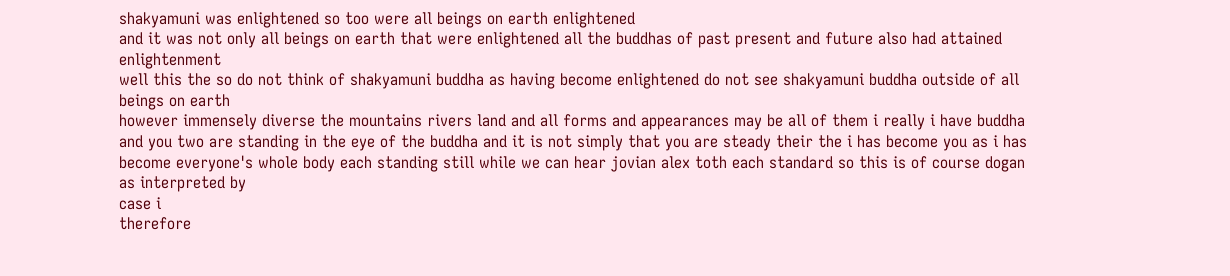shakyamuni was enlightened so too were all beings on earth enlightened
and it was not only all beings on earth that were enlightened all the buddhas of past present and future also had attained enlightenment
well this the so do not think of shakyamuni buddha as having become enlightened do not see shakyamuni buddha outside of all beings on earth
however immensely diverse the mountains rivers land and all forms and appearances may be all of them i really i have buddha
and you two are standing in the eye of the buddha and it is not simply that you are steady their the i has become you as i has become everyone's whole body each standing still while we can hear jovian alex toth each standard so this is of course dogan as interpreted by
case i
therefore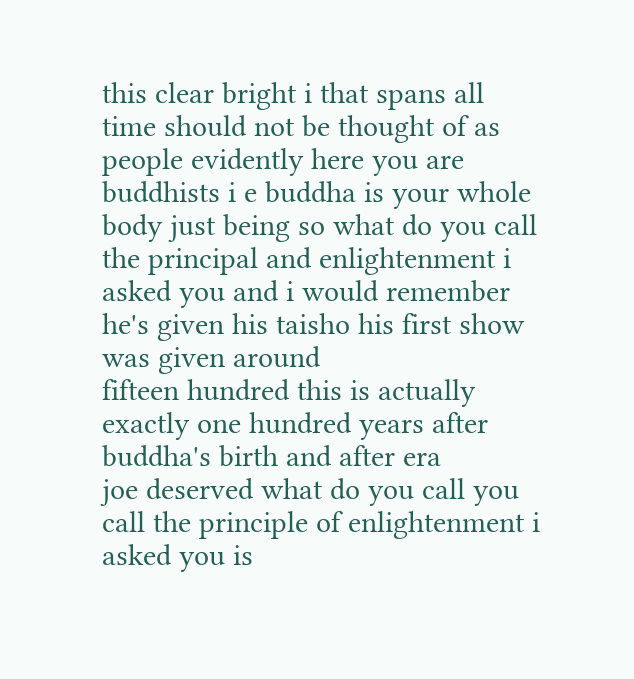this clear bright i that spans all time should not be thought of as people evidently here you are buddhists i e buddha is your whole body just being so what do you call the principal and enlightenment i asked you and i would remember he's given his taisho his first show was given around
fifteen hundred this is actually exactly one hundred years after buddha's birth and after era
joe deserved what do you call you call the principle of enlightenment i asked you is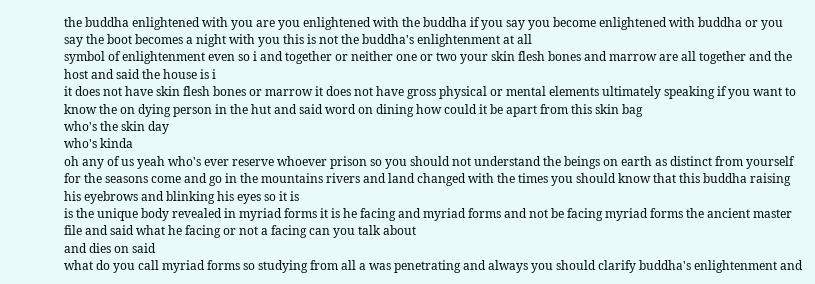the buddha enlightened with you are you enlightened with the buddha if you say you become enlightened with buddha or you say the boot becomes a night with you this is not the buddha's enlightenment at all
symbol of enlightenment even so i and together or neither one or two your skin flesh bones and marrow are all together and the host and said the house is i
it does not have skin flesh bones or marrow it does not have gross physical or mental elements ultimately speaking if you want to know the on dying person in the hut and said word on dining how could it be apart from this skin bag
who's the skin day
who's kinda
oh any of us yeah who's ever reserve whoever prison so you should not understand the beings on earth as distinct from yourself for the seasons come and go in the mountains rivers and land changed with the times you should know that this buddha raising his eyebrows and blinking his eyes so it is
is the unique body revealed in myriad forms it is he facing and myriad forms and not be facing myriad forms the ancient master file and said what he facing or not a facing can you talk about
and dies on said
what do you call myriad forms so studying from all a was penetrating and always you should clarify buddha's enlightenment and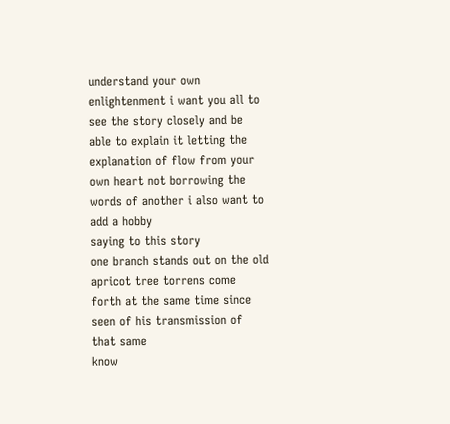understand your own enlightenment i want you all to see the story closely and be able to explain it letting the explanation of flow from your own heart not borrowing the words of another i also want to add a hobby
saying to this story
one branch stands out on the old apricot tree torrens come forth at the same time since seen of his transmission of that same
know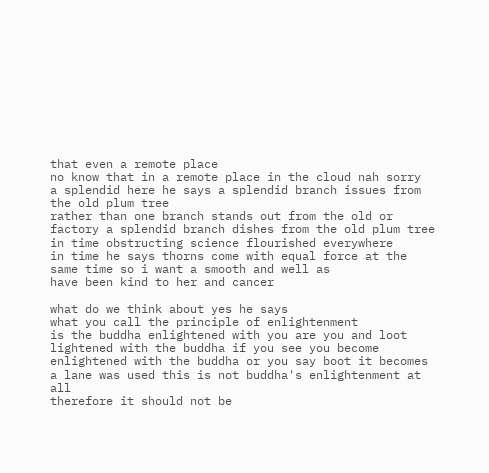that even a remote place
no know that in a remote place in the cloud nah sorry
a splendid here he says a splendid branch issues from the old plum tree
rather than one branch stands out from the old or factory a splendid branch dishes from the old plum tree in time obstructing science flourished everywhere
in time he says thorns come with equal force at the same time so i want a smooth and well as
have been kind to her and cancer

what do we think about yes he says
what you call the principle of enlightenment
is the buddha enlightened with you are you and loot lightened with the buddha if you see you become enlightened with the buddha or you say boot it becomes a lane was used this is not buddha's enlightenment at all
therefore it should not be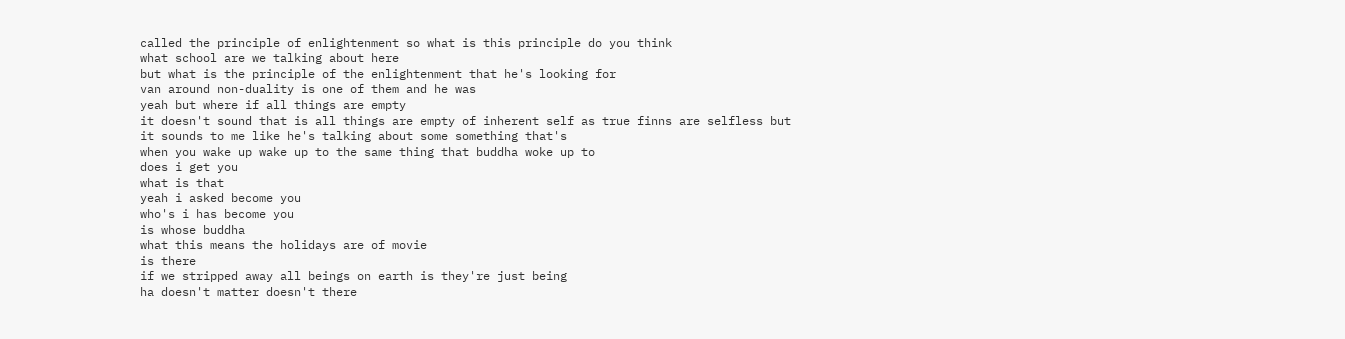called the principle of enlightenment so what is this principle do you think
what school are we talking about here
but what is the principle of the enlightenment that he's looking for
van around non-duality is one of them and he was
yeah but where if all things are empty
it doesn't sound that is all things are empty of inherent self as true finns are selfless but
it sounds to me like he's talking about some something that's
when you wake up wake up to the same thing that buddha woke up to
does i get you
what is that
yeah i asked become you
who's i has become you
is whose buddha
what this means the holidays are of movie
is there
if we stripped away all beings on earth is they're just being
ha doesn't matter doesn't there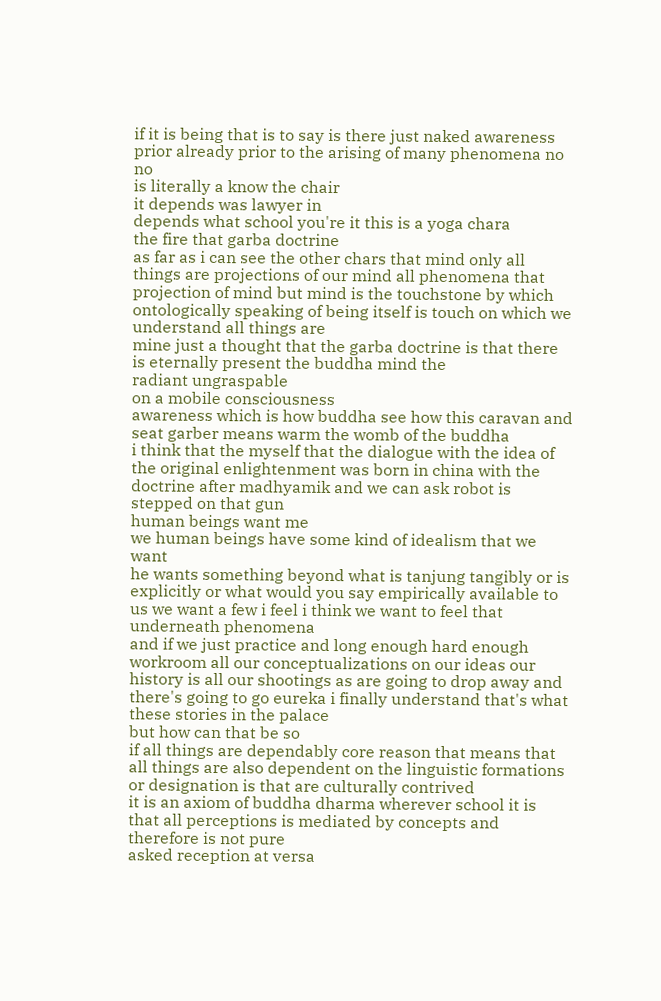if it is being that is to say is there just naked awareness
prior already prior to the arising of many phenomena no no
is literally a know the chair
it depends was lawyer in
depends what school you're it this is a yoga chara
the fire that garba doctrine
as far as i can see the other chars that mind only all things are projections of our mind all phenomena that projection of mind but mind is the touchstone by which ontologically speaking of being itself is touch on which we understand all things are
mine just a thought that the garba doctrine is that there is eternally present the buddha mind the
radiant ungraspable
on a mobile consciousness
awareness which is how buddha see how this caravan and seat garber means warm the womb of the buddha
i think that the myself that the dialogue with the idea of the original enlightenment was born in china with the doctrine after madhyamik and we can ask robot is stepped on that gun
human beings want me
we human beings have some kind of idealism that we want
he wants something beyond what is tanjung tangibly or is explicitly or what would you say empirically available to us we want a few i feel i think we want to feel that underneath phenomena
and if we just practice and long enough hard enough workroom all our conceptualizations on our ideas our history is all our shootings as are going to drop away and there's going to go eureka i finally understand that's what these stories in the palace
but how can that be so
if all things are dependably core reason that means that all things are also dependent on the linguistic formations or designation is that are culturally contrived
it is an axiom of buddha dharma wherever school it is that all perceptions is mediated by concepts and therefore is not pure
asked reception at versa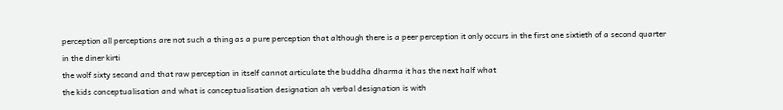perception all perceptions are not such a thing as a pure perception that although there is a peer perception it only occurs in the first one sixtieth of a second quarter in the diner kirti
the wolf sixty second and that raw perception in itself cannot articulate the buddha dharma it has the next half what
the kids conceptualisation and what is conceptualisation designation ah verbal designation is with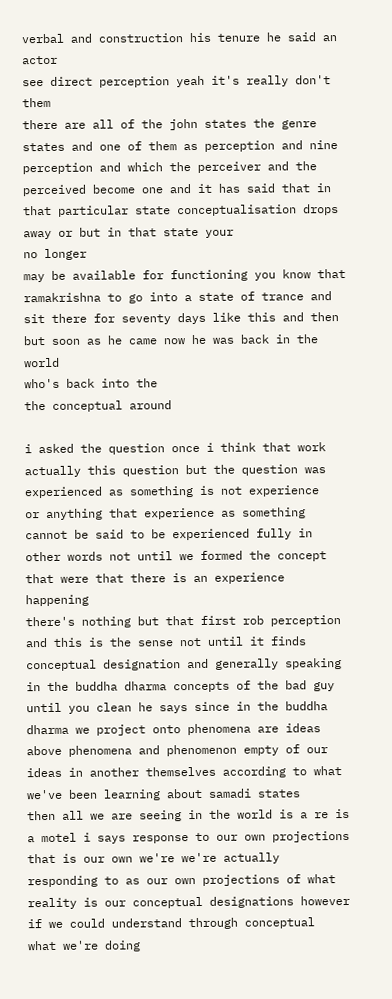verbal and construction his tenure he said an actor
see direct perception yeah it's really don't them
there are all of the john states the genre states and one of them as perception and nine perception and which the perceiver and the perceived become one and it has said that in that particular state conceptualisation drops away or but in that state your
no longer
may be available for functioning you know that ramakrishna to go into a state of trance and sit there for seventy days like this and then but soon as he came now he was back in the world
who's back into the
the conceptual around

i asked the question once i think that work actually this question but the question was
experienced as something is not experience
or anything that experience as something cannot be said to be experienced fully in other words not until we formed the concept that were that there is an experience happening
there's nothing but that first rob perception and this is the sense not until it finds conceptual designation and generally speaking in the buddha dharma concepts of the bad guy until you clean he says since in the buddha dharma we project onto phenomena are ideas above phenomena and phenomenon empty of our
ideas in another themselves according to what we've been learning about samadi states
then all we are seeing in the world is a re is a motel i says response to our own projections that is our own we're we're actually responding to as our own projections of what reality is our conceptual designations however if we could understand through conceptual
what we're doing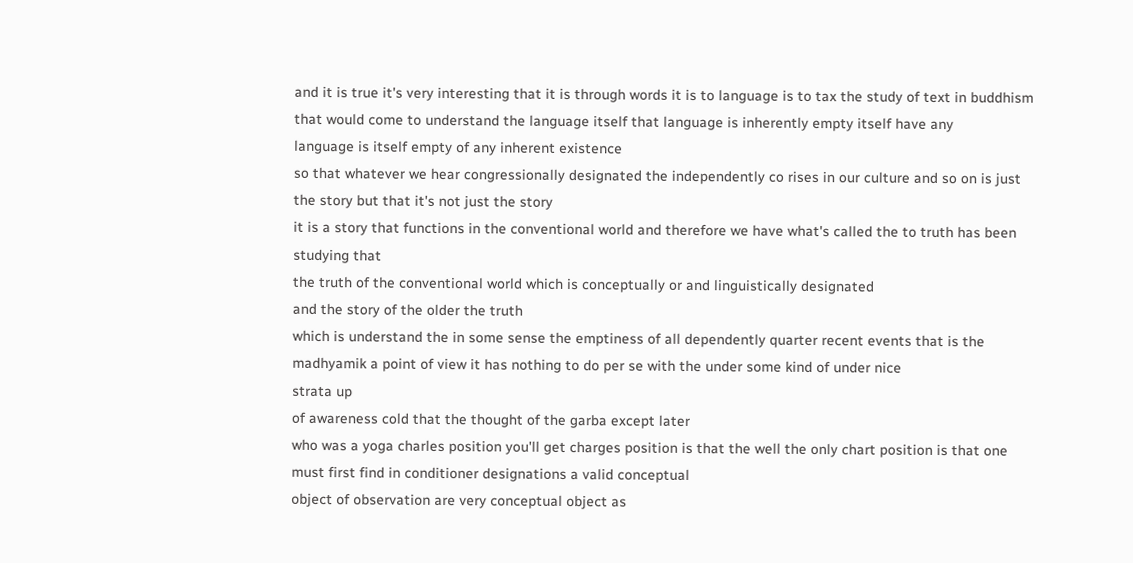and it is true it's very interesting that it is through words it is to language is to tax the study of text in buddhism that would come to understand the language itself that language is inherently empty itself have any
language is itself empty of any inherent existence
so that whatever we hear congressionally designated the independently co rises in our culture and so on is just the story but that it's not just the story
it is a story that functions in the conventional world and therefore we have what's called the to truth has been studying that
the truth of the conventional world which is conceptually or and linguistically designated
and the story of the older the truth
which is understand the in some sense the emptiness of all dependently quarter recent events that is the madhyamik a point of view it has nothing to do per se with the under some kind of under nice
strata up
of awareness cold that the thought of the garba except later
who was a yoga charles position you'll get charges position is that the well the only chart position is that one must first find in conditioner designations a valid conceptual
object of observation are very conceptual object as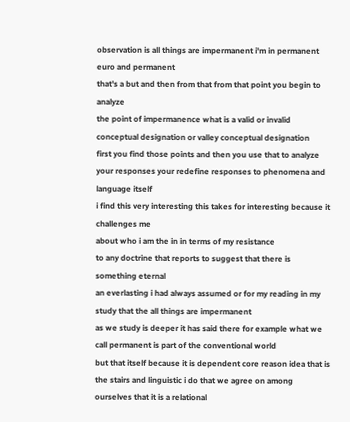observation is all things are impermanent i'm in permanent euro and permanent
that's a but and then from that from that point you begin to analyze
the point of impermanence what is a valid or invalid
conceptual designation or valley conceptual designation
first you find those points and then you use that to analyze
your responses your redefine responses to phenomena and language itself
i find this very interesting this takes for interesting because it challenges me
about who i am the in in terms of my resistance
to any doctrine that reports to suggest that there is something eternal
an everlasting i had always assumed or for my reading in my study that the all things are impermanent
as we study is deeper it has said there for example what we call permanent is part of the conventional world
but that itself because it is dependent core reason idea that is the stairs and linguistic i do that we agree on among ourselves that it is a relational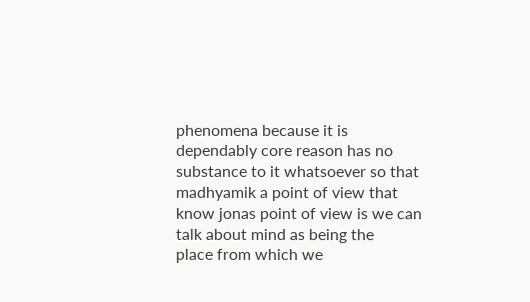phenomena because it is dependably core reason has no substance to it whatsoever so that madhyamik a point of view that know jonas point of view is we can talk about mind as being the
place from which we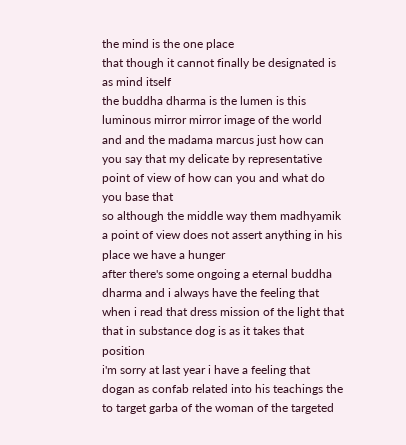the mind is the one place
that though it cannot finally be designated is as mind itself
the buddha dharma is the lumen is this luminous mirror mirror image of the world and and the madama marcus just how can you say that my delicate by representative point of view of how can you and what do you base that
so although the middle way them madhyamik a point of view does not assert anything in his place we have a hunger
after there's some ongoing a eternal buddha dharma and i always have the feeling that when i read that dress mission of the light that that in substance dog is as it takes that position
i'm sorry at last year i have a feeling that dogan as confab related into his teachings the to target garba of the woman of the targeted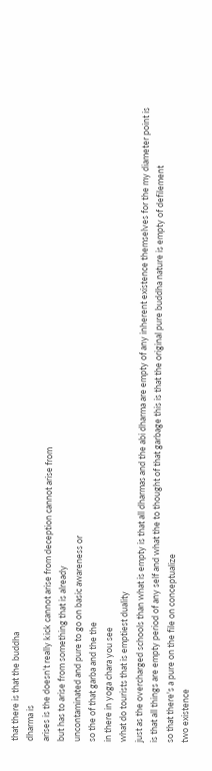that there is that the buddha
dharma is
arises is the doesn't really kick cannot arise from deception cannot arise from
but has to arise from something that is already
uncontaminated and pure to go on basic awareness or
so the of that garba and the the
in there in yoga chara you see
what do tourists that is emptiest duality
just as the overcharged schools than what is empty is that all dharmas and the abi dharma are empty of any inherent existence themselves for the my diameter point is is that all things are empty period of any self and what the to thought of that garbage this is that the original pure buddha nature is empty of defilement
so that there's a pure on the file on conceptualize
two existence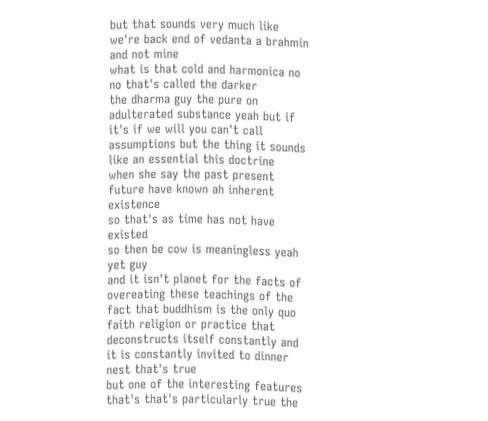but that sounds very much like we're back end of vedanta a brahmin and not mine
what is that cold and harmonica no no that's called the darker
the dharma guy the pure on
adulterated substance yeah but if it's if we will you can't call assumptions but the thing it sounds like an essential this doctrine
when she say the past present future have known ah inherent existence
so that's as time has not have existed
so then be cow is meaningless yeah
yet guy
and it isn't planet for the facts of overeating these teachings of the fact that buddhism is the only quo faith religion or practice that deconstructs itself constantly and it is constantly invited to dinner nest that's true
but one of the interesting features that's that's particularly true the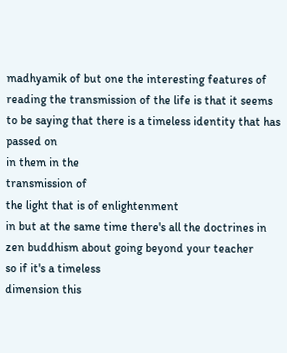madhyamik of but one the interesting features of reading the transmission of the life is that it seems to be saying that there is a timeless identity that has passed on
in them in the
transmission of
the light that is of enlightenment
in but at the same time there's all the doctrines in zen buddhism about going beyond your teacher
so if it's a timeless
dimension this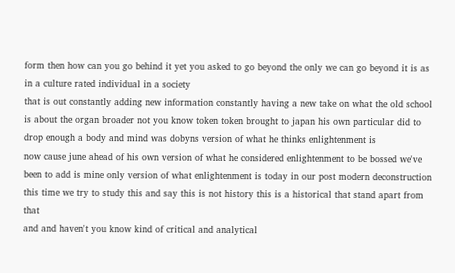form then how can you go behind it yet you asked to go beyond the only we can go beyond it is as in a culture rated individual in a society
that is out constantly adding new information constantly having a new take on what the old school is about the organ broader not you know token token brought to japan his own particular did to drop enough a body and mind was dobyns version of what he thinks enlightenment is
now cause june ahead of his own version of what he considered enlightenment to be bossed we've been to add is mine only version of what enlightenment is today in our post modern deconstruction this time we try to study this and say this is not history this is a historical that stand apart from that
and and haven't you know kind of critical and analytical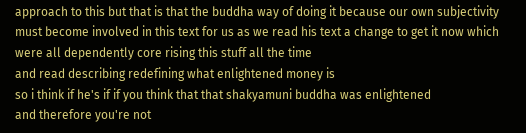approach to this but that is that the buddha way of doing it because our own subjectivity must become involved in this text for us as we read his text a change to get it now which were all dependently core rising this stuff all the time
and read describing redefining what enlightened money is
so i think if he's if if you think that that shakyamuni buddha was enlightened
and therefore you're not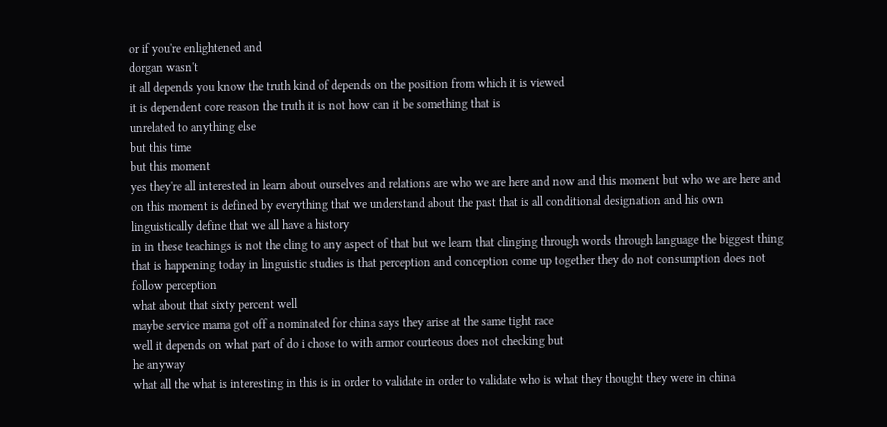or if you're enlightened and
dorgan wasn't
it all depends you know the truth kind of depends on the position from which it is viewed
it is dependent core reason the truth it is not how can it be something that is
unrelated to anything else
but this time
but this moment
yes they're all interested in learn about ourselves and relations are who we are here and now and this moment but who we are here and on this moment is defined by everything that we understand about the past that is all conditional designation and his own linguistically define that we all have a history
in in these teachings is not the cling to any aspect of that but we learn that clinging through words through language the biggest thing that is happening today in linguistic studies is that perception and conception come up together they do not consumption does not follow perception
what about that sixty percent well
maybe service mama got off a nominated for china says they arise at the same tight race
well it depends on what part of do i chose to with armor courteous does not checking but
he anyway
what all the what is interesting in this is in order to validate in order to validate who is what they thought they were in china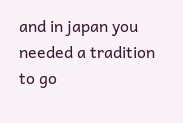and in japan you needed a tradition to go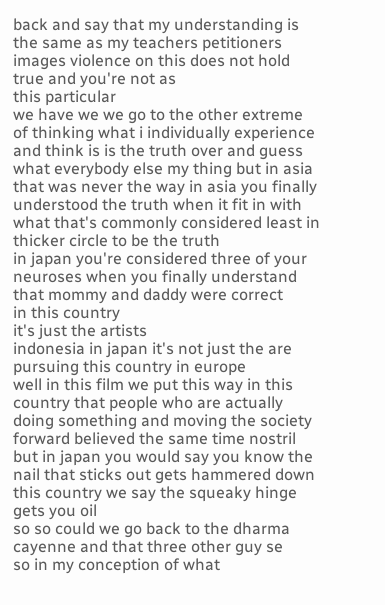back and say that my understanding is the same as my teachers petitioners images violence on this does not hold true and you're not as
this particular
we have we we go to the other extreme of thinking what i individually experience and think is is the truth over and guess what everybody else my thing but in asia that was never the way in asia you finally understood the truth when it fit in with what that's commonly considered least in thicker circle to be the truth
in japan you're considered three of your neuroses when you finally understand that mommy and daddy were correct
in this country
it's just the artists
indonesia in japan it's not just the are pursuing this country in europe
well in this film we put this way in this country that people who are actually doing something and moving the society forward believed the same time nostril
but in japan you would say you know the nail that sticks out gets hammered down
this country we say the squeaky hinge gets you oil
so so could we go back to the dharma cayenne and that three other guy se
so in my conception of what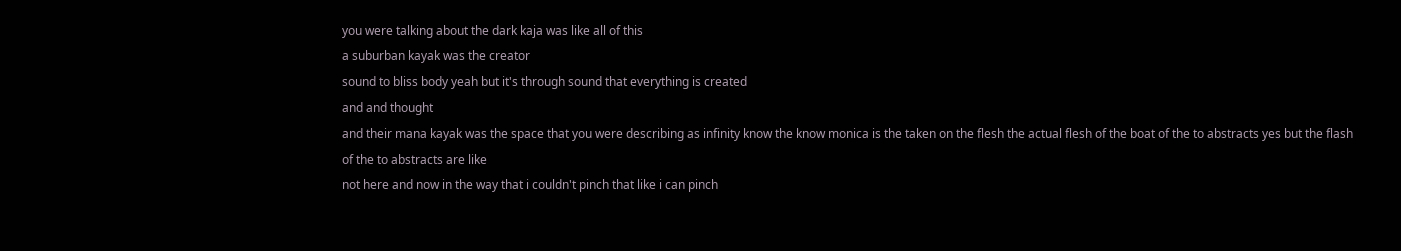you were talking about the dark kaja was like all of this
a suburban kayak was the creator
sound to bliss body yeah but it's through sound that everything is created
and and thought
and their mana kayak was the space that you were describing as infinity know the know monica is the taken on the flesh the actual flesh of the boat of the to abstracts yes but the flash of the to abstracts are like
not here and now in the way that i couldn't pinch that like i can pinch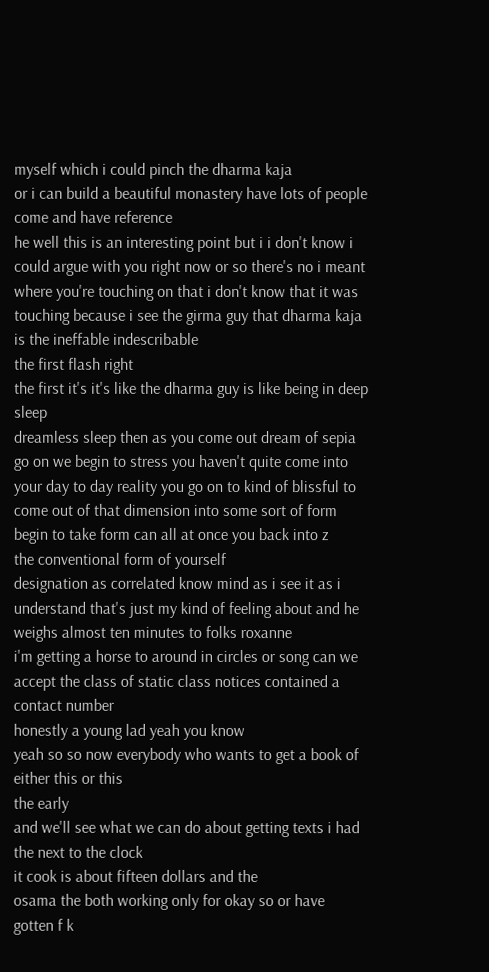myself which i could pinch the dharma kaja
or i can build a beautiful monastery have lots of people come and have reference
he well this is an interesting point but i i don't know i could argue with you right now or so there's no i meant where you're touching on that i don't know that it was touching because i see the girma guy that dharma kaja is the ineffable indescribable
the first flash right
the first it's it's like the dharma guy is like being in deep sleep
dreamless sleep then as you come out dream of sepia go on we begin to stress you haven't quite come into your day to day reality you go on to kind of blissful to come out of that dimension into some sort of form begin to take form can all at once you back into z
the conventional form of yourself
designation as correlated know mind as i see it as i understand that's just my kind of feeling about and he weighs almost ten minutes to folks roxanne
i'm getting a horse to around in circles or song can we accept the class of static class notices contained a contact number
honestly a young lad yeah you know
yeah so so now everybody who wants to get a book of either this or this
the early
and we'll see what we can do about getting texts i had the next to the clock
it cook is about fifteen dollars and the
osama the both working only for okay so or have gotten f k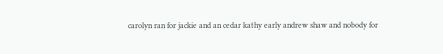carolyn ran for jackie and an cedar kathy early andrew shaw and nobody for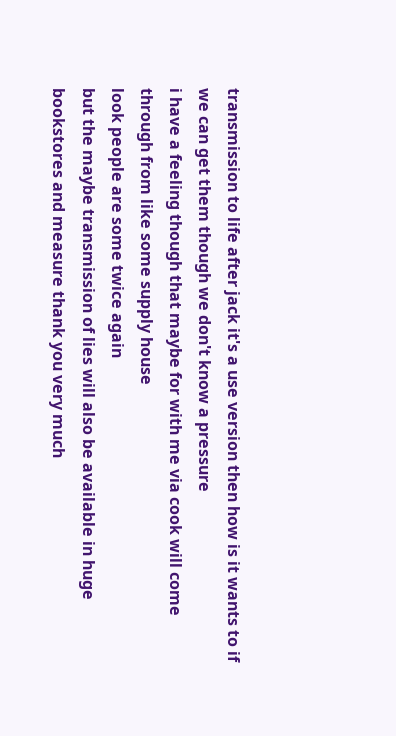transmission to life after jack it's a use version then how is it wants to if we can get them though we don't know a pressure
i have a feeling though that maybe for with me via cook will come through from like some supply house
look people are some twice again
but the maybe transmission of lies will also be available in huge bookstores and measure thank you very much